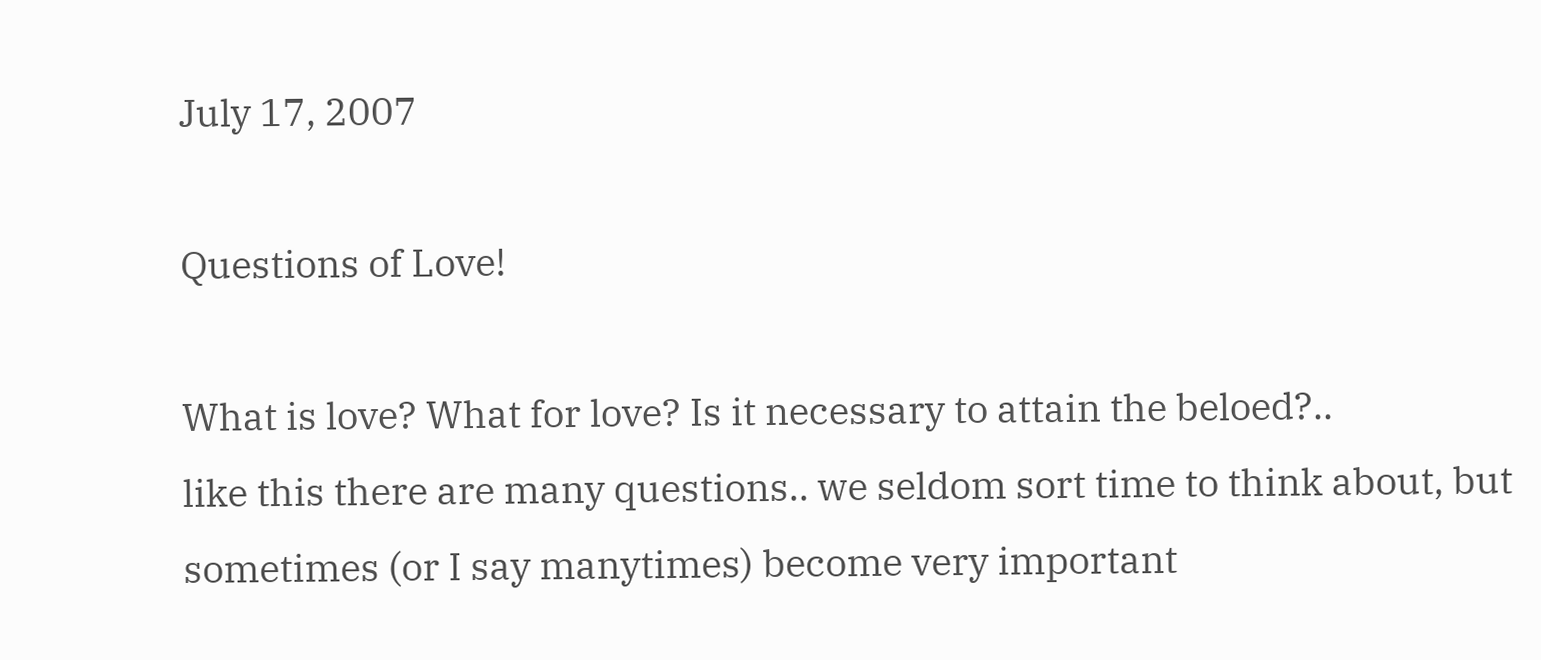July 17, 2007

Questions of Love!

What is love? What for love? Is it necessary to attain the beloed?..
like this there are many questions.. we seldom sort time to think about, but sometimes (or I say manytimes) become very important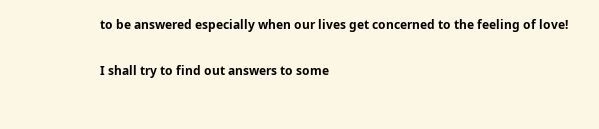to be answered especially when our lives get concerned to the feeling of love!

I shall try to find out answers to some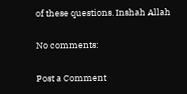of these questions. Inshah Allah

No comments:

Post a Comment